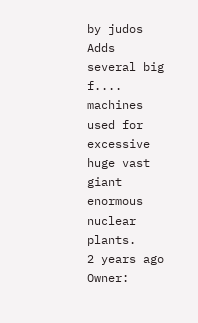by judos
Adds several big f.... machines used for excessive huge vast giant enormous nuclear plants.
2 years ago
Owner: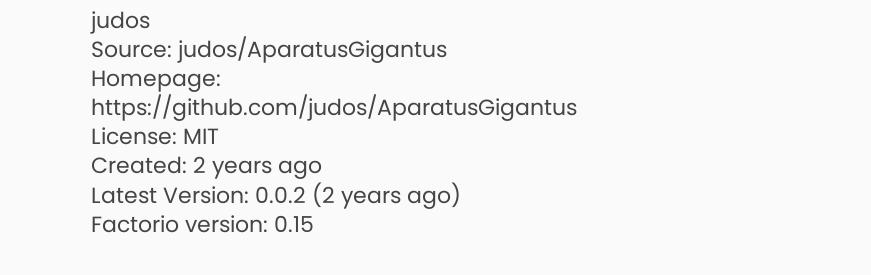judos
Source: judos/AparatusGigantus
Homepage: https://github.com/judos/AparatusGigantus
License: MIT
Created: 2 years ago
Latest Version: 0.0.2 (2 years ago)
Factorio version: 0.15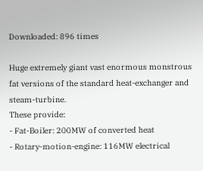Downloaded: 896 times

Huge extremely giant vast enormous monstrous fat versions of the standard heat-exchanger and steam-turbine.
These provide:
- Fat-Boiler: 200MW of converted heat
- Rotary-motion-engine: 116MW electrical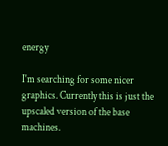energy

I'm searching for some nicer graphics. Currently this is just the upscaled version of the base machines.